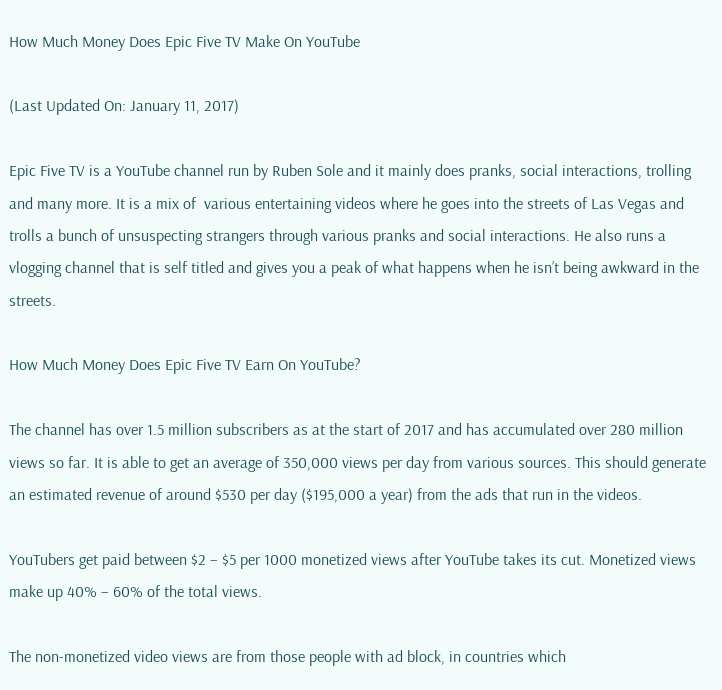How Much Money Does Epic Five TV Make On YouTube

(Last Updated On: January 11, 2017)

Epic Five TV is a YouTube channel run by Ruben Sole and it mainly does pranks, social interactions, trolling and many more. It is a mix of  various entertaining videos where he goes into the streets of Las Vegas and trolls a bunch of unsuspecting strangers through various pranks and social interactions. He also runs a vlogging channel that is self titled and gives you a peak of what happens when he isn’t being awkward in the streets.

How Much Money Does Epic Five TV Earn On YouTube?

The channel has over 1.5 million subscribers as at the start of 2017 and has accumulated over 280 million views so far. It is able to get an average of 350,000 views per day from various sources. This should generate an estimated revenue of around $530 per day ($195,000 a year) from the ads that run in the videos.

YouTubers get paid between $2 – $5 per 1000 monetized views after YouTube takes its cut. Monetized views make up 40% – 60% of the total views.

The non-monetized video views are from those people with ad block, in countries which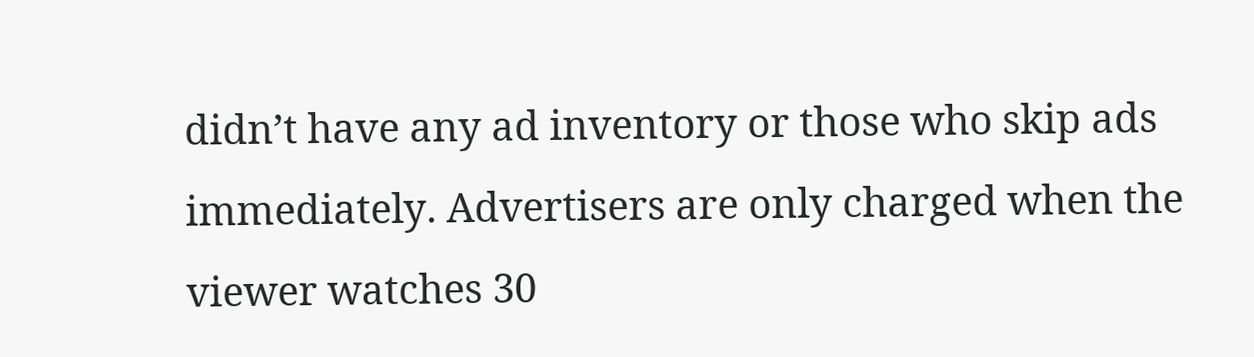didn’t have any ad inventory or those who skip ads immediately. Advertisers are only charged when the viewer watches 30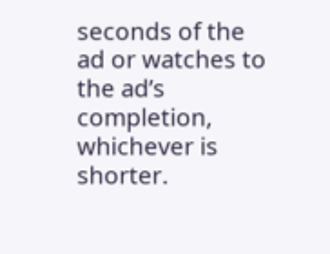seconds of the ad or watches to the ad’s completion, whichever is shorter.